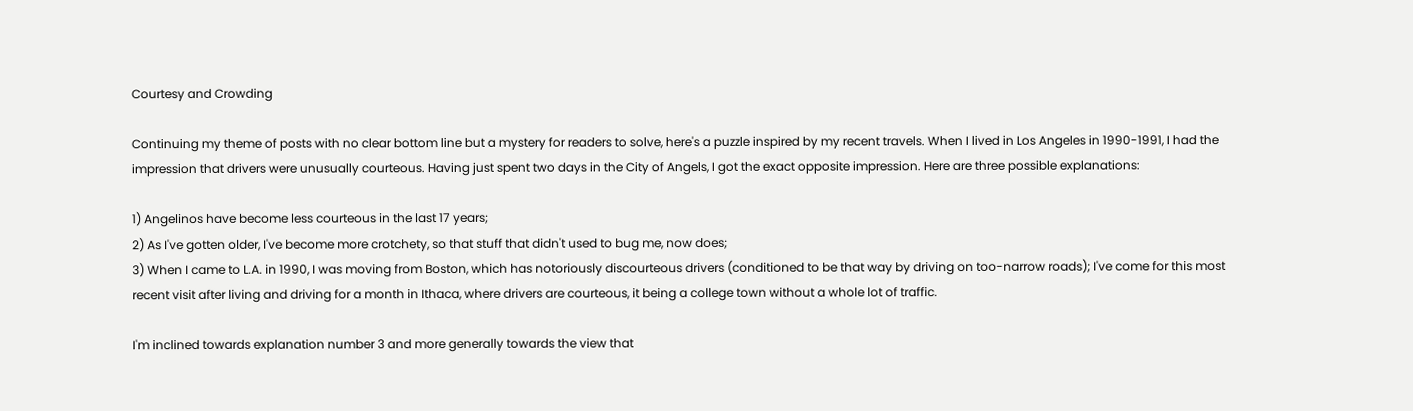Courtesy and Crowding

Continuing my theme of posts with no clear bottom line but a mystery for readers to solve, here's a puzzle inspired by my recent travels. When I lived in Los Angeles in 1990-1991, I had the impression that drivers were unusually courteous. Having just spent two days in the City of Angels, I got the exact opposite impression. Here are three possible explanations:

1) Angelinos have become less courteous in the last 17 years;
2) As I've gotten older, I've become more crotchety, so that stuff that didn't used to bug me, now does;
3) When I came to L.A. in 1990, I was moving from Boston, which has notoriously discourteous drivers (conditioned to be that way by driving on too-narrow roads); I've come for this most recent visit after living and driving for a month in Ithaca, where drivers are courteous, it being a college town without a whole lot of traffic.

I'm inclined towards explanation number 3 and more generally towards the view that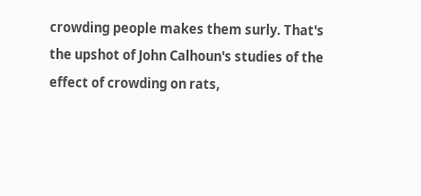crowding people makes them surly. That's the upshot of John Calhoun's studies of the effect of crowding on rats,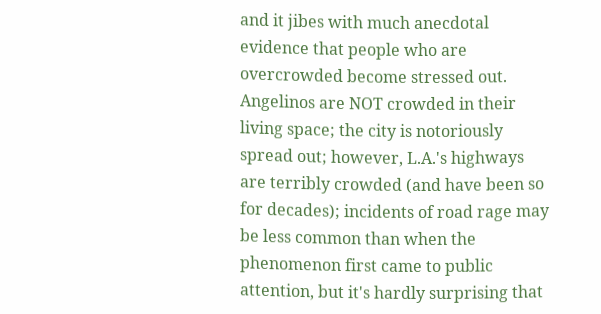and it jibes with much anecdotal evidence that people who are overcrowded become stressed out. Angelinos are NOT crowded in their living space; the city is notoriously spread out; however, L.A.'s highways are terribly crowded (and have been so for decades); incidents of road rage may be less common than when the phenomenon first came to public attention, but it's hardly surprising that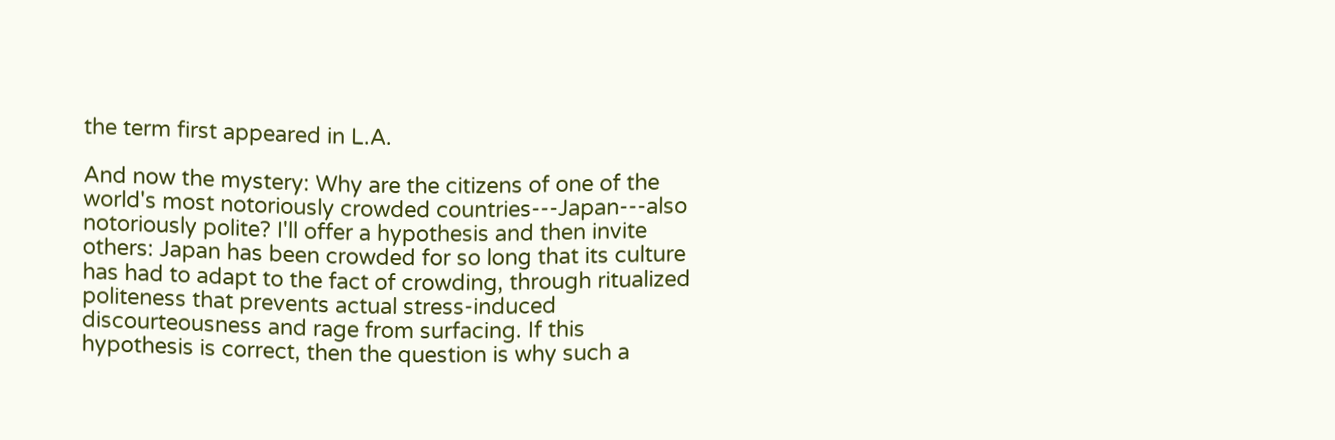the term first appeared in L.A.

And now the mystery: Why are the citizens of one of the world's most notoriously crowded countries---Japan---also notoriously polite? I'll offer a hypothesis and then invite others: Japan has been crowded for so long that its culture has had to adapt to the fact of crowding, through ritualized politeness that prevents actual stress-induced discourteousness and rage from surfacing. If this hypothesis is correct, then the question is why such a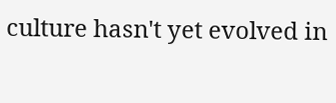culture hasn't yet evolved in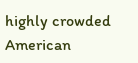highly crowded American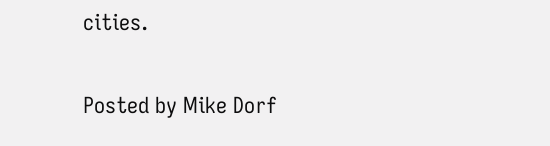cities.

Posted by Mike Dorf